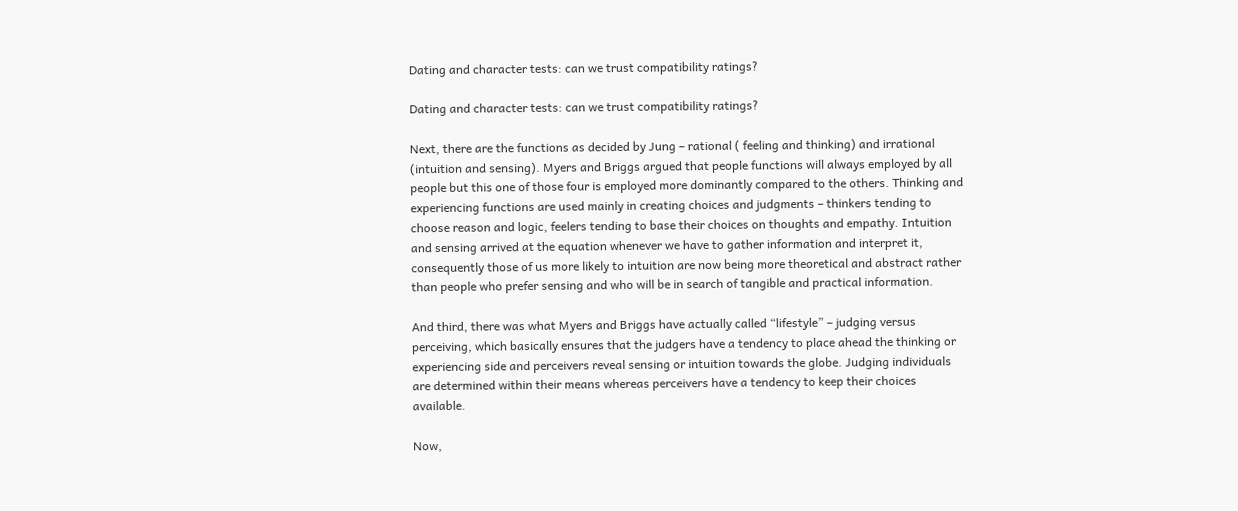Dating and character tests: can we trust compatibility ratings?

Dating and character tests: can we trust compatibility ratings?

Next, there are the functions as decided by Jung – rational ( feeling and thinking) and irrational (intuition and sensing). Myers and Briggs argued that people functions will always employed by all people but this one of those four is employed more dominantly compared to the others. Thinking and experiencing functions are used mainly in creating choices and judgments – thinkers tending to choose reason and logic, feelers tending to base their choices on thoughts and empathy. Intuition and sensing arrived at the equation whenever we have to gather information and interpret it, consequently those of us more likely to intuition are now being more theoretical and abstract rather than people who prefer sensing and who will be in search of tangible and practical information.

And third, there was what Myers and Briggs have actually called “lifestyle” – judging versus perceiving, which basically ensures that the judgers have a tendency to place ahead the thinking or experiencing side and perceivers reveal sensing or intuition towards the globe. Judging individuals are determined within their means whereas perceivers have a tendency to keep their choices available.

Now,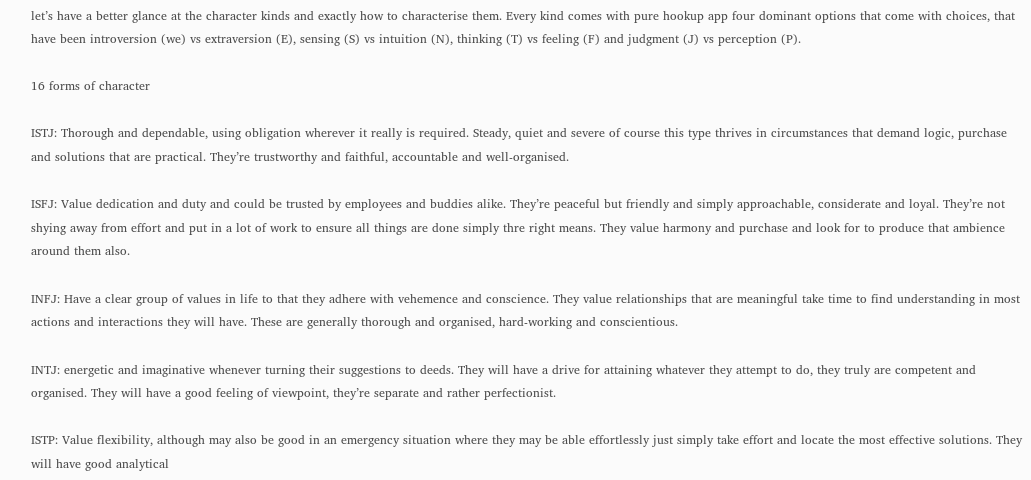let’s have a better glance at the character kinds and exactly how to characterise them. Every kind comes with pure hookup app four dominant options that come with choices, that have been introversion (we) vs extraversion (E), sensing (S) vs intuition (N), thinking (T) vs feeling (F) and judgment (J) vs perception (P).

16 forms of character

ISTJ: Thorough and dependable, using obligation wherever it really is required. Steady, quiet and severe of course this type thrives in circumstances that demand logic, purchase and solutions that are practical. They’re trustworthy and faithful, accountable and well-organised.

ISFJ: Value dedication and duty and could be trusted by employees and buddies alike. They’re peaceful but friendly and simply approachable, considerate and loyal. They’re not shying away from effort and put in a lot of work to ensure all things are done simply thre right means. They value harmony and purchase and look for to produce that ambience around them also.

INFJ: Have a clear group of values in life to that they adhere with vehemence and conscience. They value relationships that are meaningful take time to find understanding in most actions and interactions they will have. These are generally thorough and organised, hard-working and conscientious.

INTJ: energetic and imaginative whenever turning their suggestions to deeds. They will have a drive for attaining whatever they attempt to do, they truly are competent and organised. They will have a good feeling of viewpoint, they’re separate and rather perfectionist.

ISTP: Value flexibility, although may also be good in an emergency situation where they may be able effortlessly just simply take effort and locate the most effective solutions. They will have good analytical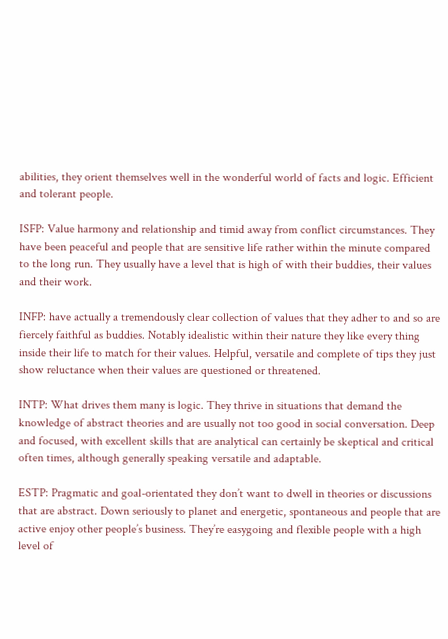abilities, they orient themselves well in the wonderful world of facts and logic. Efficient and tolerant people.

ISFP: Value harmony and relationship and timid away from conflict circumstances. They have been peaceful and people that are sensitive life rather within the minute compared to the long run. They usually have a level that is high of with their buddies, their values and their work.

INFP: have actually a tremendously clear collection of values that they adher to and so are fiercely faithful as buddies. Notably idealistic within their nature they like every thing inside their life to match for their values. Helpful, versatile and complete of tips they just show reluctance when their values are questioned or threatened.

INTP: What drives them many is logic. They thrive in situations that demand the knowledge of abstract theories and are usually not too good in social conversation. Deep and focused, with excellent skills that are analytical can certainly be skeptical and critical often times, although generally speaking versatile and adaptable.

ESTP: Pragmatic and goal-orientated they don’t want to dwell in theories or discussions that are abstract. Down seriously to planet and energetic, spontaneous and people that are active enjoy other people’s business. They’re easygoing and flexible people with a high level of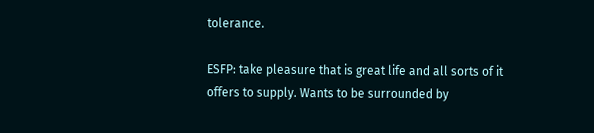tolerance.

ESFP: take pleasure that is great life and all sorts of it offers to supply. Wants to be surrounded by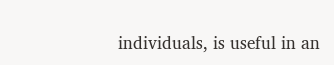individuals, is useful in an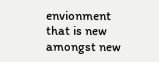envionment that is new amongst new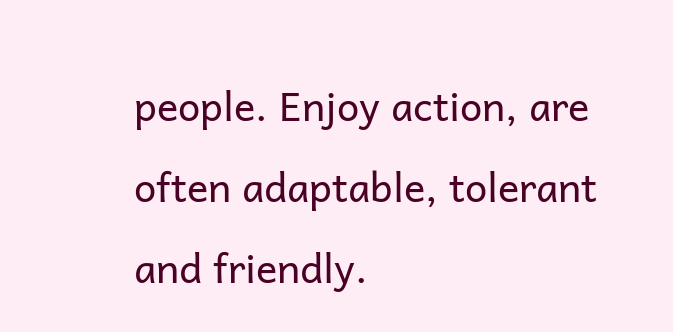people. Enjoy action, are often adaptable, tolerant and friendly.